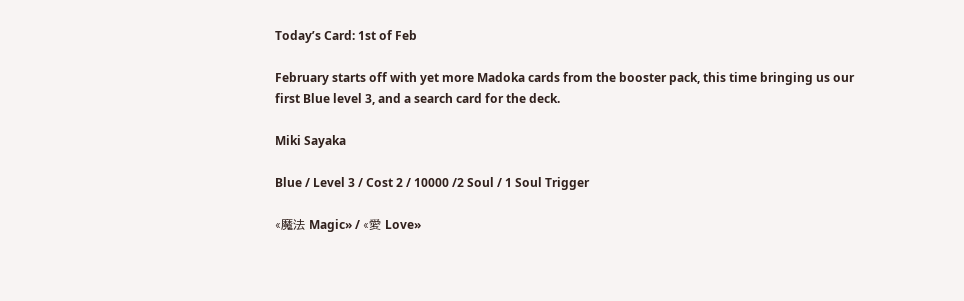Today’s Card: 1st of Feb

February starts off with yet more Madoka cards from the booster pack, this time bringing us our first Blue level 3, and a search card for the deck.

Miki Sayaka

Blue / Level 3 / Cost 2 / 10000 /2 Soul / 1 Soul Trigger

«魔法 Magic» / «愛 Love»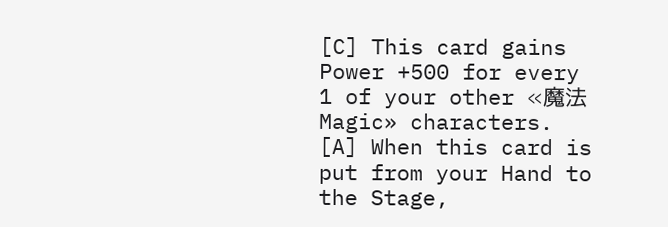[C] This card gains Power +500 for every 1 of your other «魔法 Magic» characters.
[A] When this card is put from your Hand to the Stage,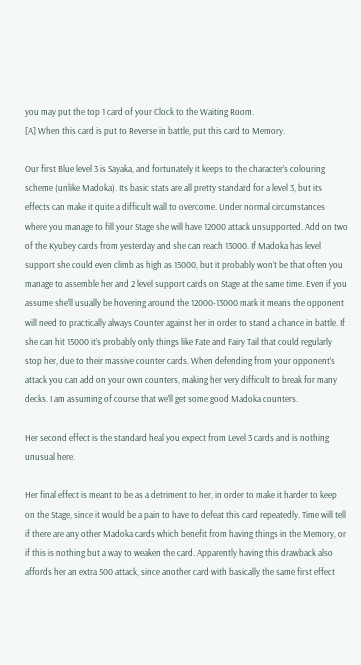you may put the top 1 card of your Clock to the Waiting Room.
[A] When this card is put to Reverse in battle, put this card to Memory.

Our first Blue level 3 is Sayaka, and fortunately it keeps to the character’s colouring scheme (unlike Madoka). Its basic stats are all pretty standard for a level 3, but its effects can make it quite a difficult wall to overcome. Under normal circumstances where you manage to fill your Stage she will have 12000 attack unsupported. Add on two of the Kyubey cards from yesterday and she can reach 13000. If Madoka has level support she could even climb as high as 15000, but it probably won’t be that often you manage to assemble her and 2 level support cards on Stage at the same time. Even if you assume she’ll usually be hovering around the 12000-13000 mark it means the opponent will need to practically always Counter against her in order to stand a chance in battle. If she can hit 15000 it’s probably only things like Fate and Fairy Tail that could regularly stop her, due to their massive counter cards. When defending from your opponent’s attack you can add on your own counters, making her very difficult to break for many decks. I am assuming of course that we’ll get some good Madoka counters.

Her second effect is the standard heal you expect from Level 3 cards and is nothing unusual here.

Her final effect is meant to be as a detriment to her, in order to make it harder to keep on the Stage, since it would be a pain to have to defeat this card repeatedly. Time will tell if there are any other Madoka cards which benefit from having things in the Memory, or if this is nothing but a way to weaken the card. Apparently having this drawback also affords her an extra 500 attack, since another card with basically the same first effect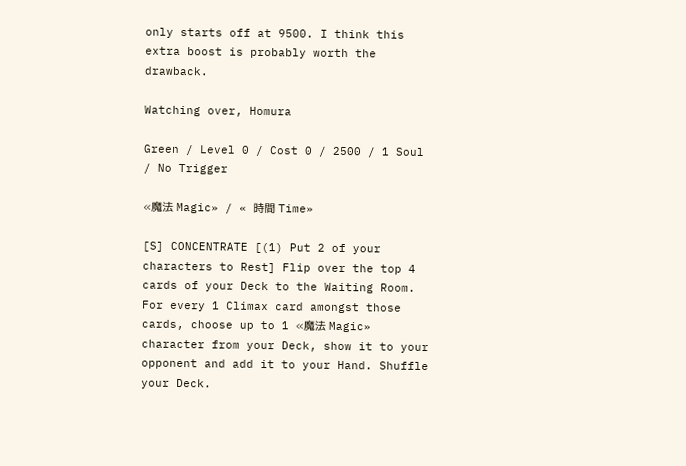only starts off at 9500. I think this extra boost is probably worth the drawback.

Watching over, Homura

Green / Level 0 / Cost 0 / 2500 / 1 Soul / No Trigger

«魔法 Magic» / « 時間 Time»

[S] CONCENTRATE [(1) Put 2 of your characters to Rest] Flip over the top 4 cards of your Deck to the Waiting Room. For every 1 Climax card amongst those cards, choose up to 1 «魔法 Magic» character from your Deck, show it to your opponent and add it to your Hand. Shuffle your Deck.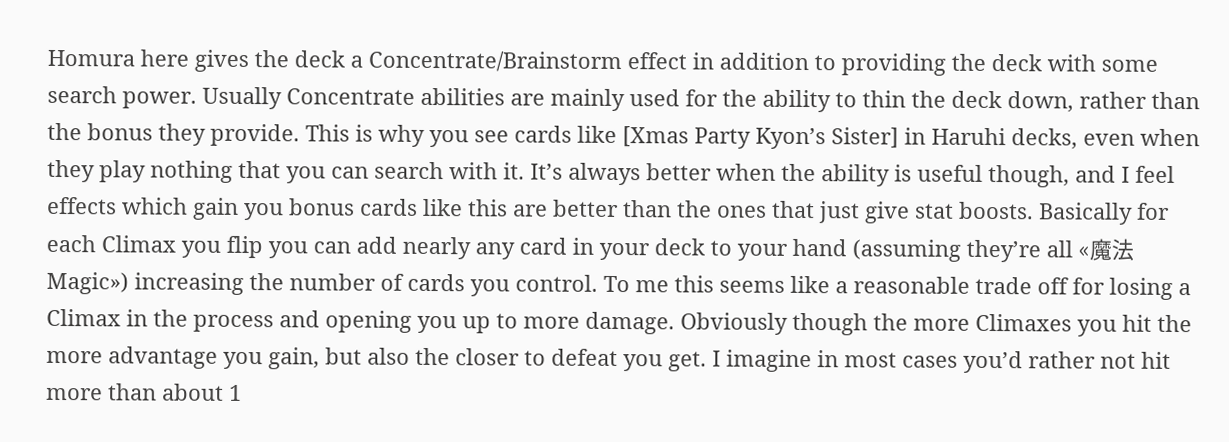Homura here gives the deck a Concentrate/Brainstorm effect in addition to providing the deck with some search power. Usually Concentrate abilities are mainly used for the ability to thin the deck down, rather than the bonus they provide. This is why you see cards like [Xmas Party Kyon’s Sister] in Haruhi decks, even when they play nothing that you can search with it. It’s always better when the ability is useful though, and I feel effects which gain you bonus cards like this are better than the ones that just give stat boosts. Basically for each Climax you flip you can add nearly any card in your deck to your hand (assuming they’re all «魔法 Magic») increasing the number of cards you control. To me this seems like a reasonable trade off for losing a Climax in the process and opening you up to more damage. Obviously though the more Climaxes you hit the more advantage you gain, but also the closer to defeat you get. I imagine in most cases you’d rather not hit more than about 1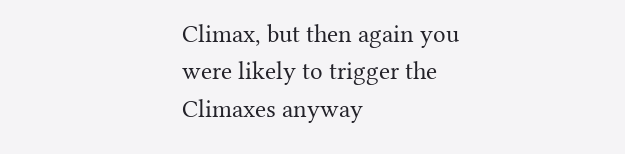Climax, but then again you were likely to trigger the Climaxes anyway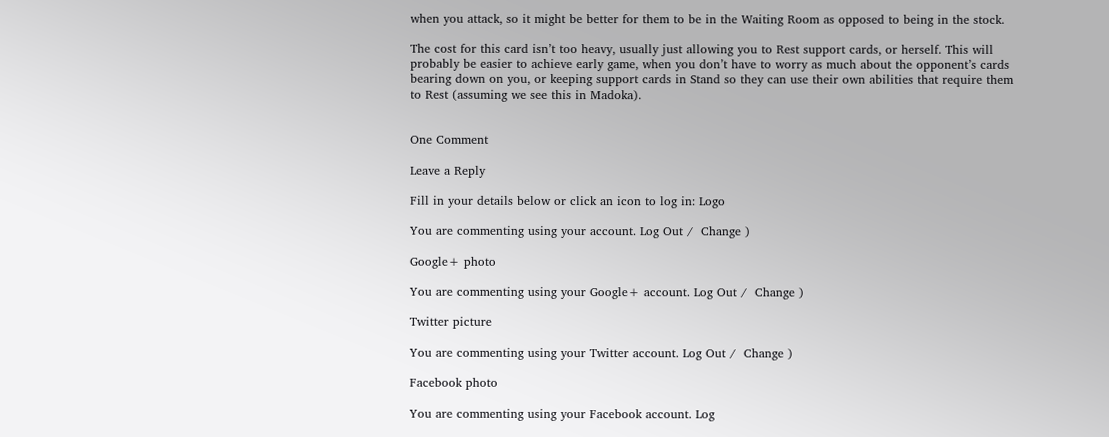when you attack, so it might be better for them to be in the Waiting Room as opposed to being in the stock.

The cost for this card isn’t too heavy, usually just allowing you to Rest support cards, or herself. This will probably be easier to achieve early game, when you don’t have to worry as much about the opponent’s cards bearing down on you, or keeping support cards in Stand so they can use their own abilities that require them to Rest (assuming we see this in Madoka).


One Comment

Leave a Reply

Fill in your details below or click an icon to log in: Logo

You are commenting using your account. Log Out /  Change )

Google+ photo

You are commenting using your Google+ account. Log Out /  Change )

Twitter picture

You are commenting using your Twitter account. Log Out /  Change )

Facebook photo

You are commenting using your Facebook account. Log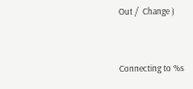Out /  Change )


Connecting to %s